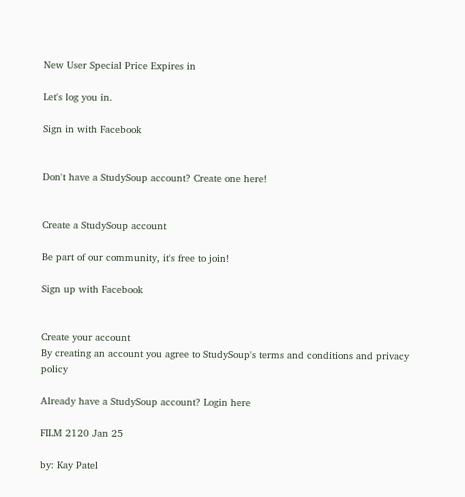New User Special Price Expires in

Let's log you in.

Sign in with Facebook


Don't have a StudySoup account? Create one here!


Create a StudySoup account

Be part of our community, it's free to join!

Sign up with Facebook


Create your account
By creating an account you agree to StudySoup's terms and conditions and privacy policy

Already have a StudySoup account? Login here

FILM 2120 Jan 25

by: Kay Patel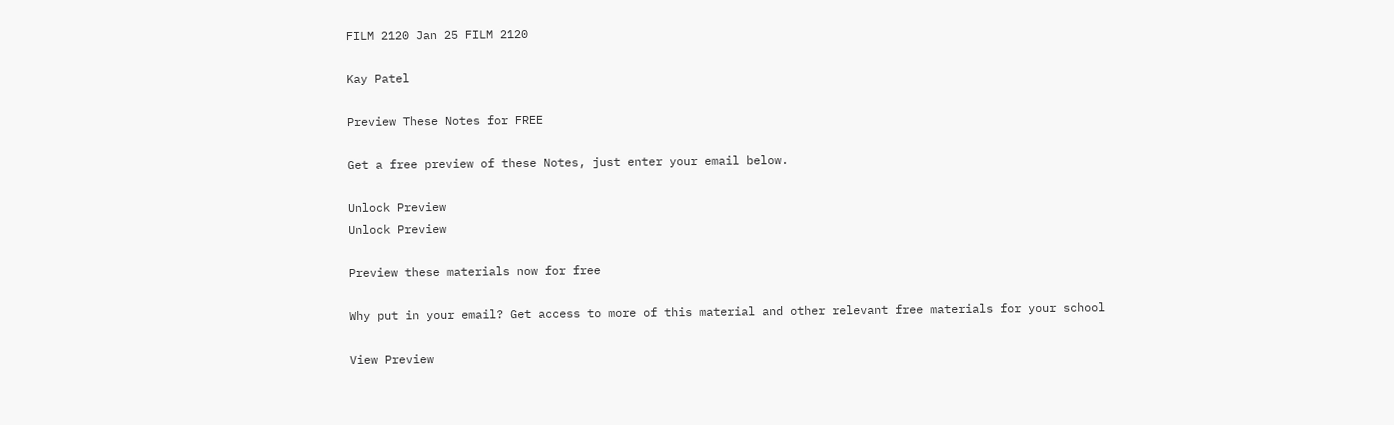FILM 2120 Jan 25 FILM 2120

Kay Patel

Preview These Notes for FREE

Get a free preview of these Notes, just enter your email below.

Unlock Preview
Unlock Preview

Preview these materials now for free

Why put in your email? Get access to more of this material and other relevant free materials for your school

View Preview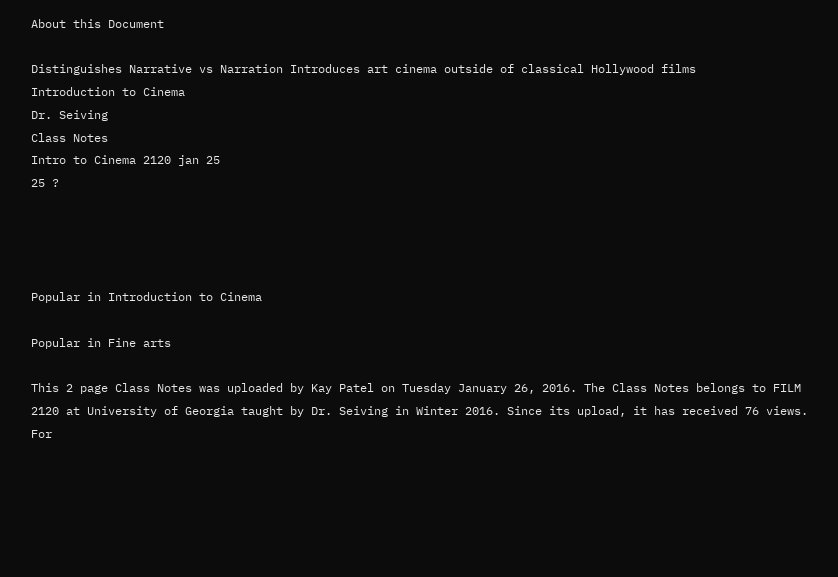About this Document

Distinguishes Narrative vs Narration Introduces art cinema outside of classical Hollywood films
Introduction to Cinema
Dr. Seiving
Class Notes
Intro to Cinema 2120 jan 25
25 ?




Popular in Introduction to Cinema

Popular in Fine arts

This 2 page Class Notes was uploaded by Kay Patel on Tuesday January 26, 2016. The Class Notes belongs to FILM 2120 at University of Georgia taught by Dr. Seiving in Winter 2016. Since its upload, it has received 76 views. For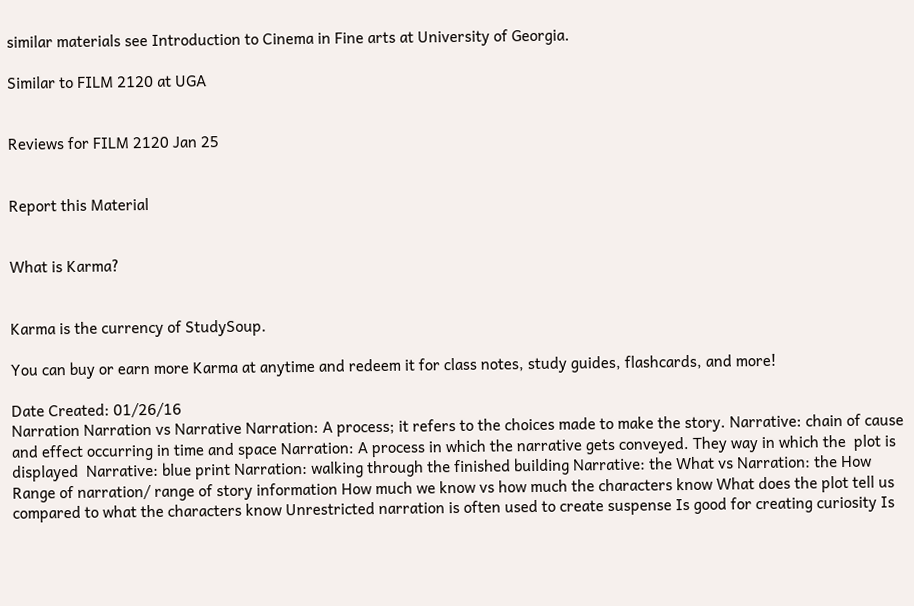similar materials see Introduction to Cinema in Fine arts at University of Georgia.

Similar to FILM 2120 at UGA


Reviews for FILM 2120 Jan 25


Report this Material


What is Karma?


Karma is the currency of StudySoup.

You can buy or earn more Karma at anytime and redeem it for class notes, study guides, flashcards, and more!

Date Created: 01/26/16
Narration Narration vs Narrative Narration: A process; it refers to the choices made to make the story. Narrative: chain of cause and effect occurring in time and space Narration: A process in which the narrative gets conveyed. They way in which the  plot is displayed  Narrative: blue print Narration: walking through the finished building Narrative: the What vs Narration: the How Range of narration/ range of story information How much we know vs how much the characters know What does the plot tell us compared to what the characters know Unrestricted narration is often used to create suspense Is good for creating curiosity Is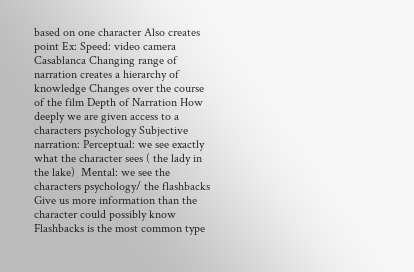based on one character Also creates point Ex: Speed: video camera Casablanca Changing range of narration creates a hierarchy of knowledge Changes over the course of the film Depth of Narration How deeply we are given access to a characters psychology Subjective narration: Perceptual: we see exactly what the character sees ( the lady in the lake)  Mental: we see the characters psychology/ the flashbacks Give us more information than the character could possibly know Flashbacks is the most common type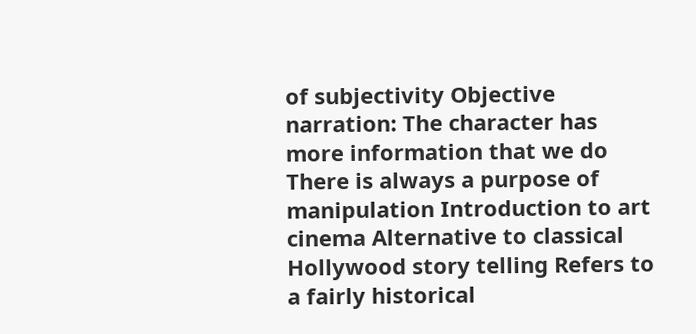of subjectivity Objective narration: The character has more information that we do There is always a purpose of manipulation Introduction to art cinema Alternative to classical Hollywood story telling Refers to a fairly historical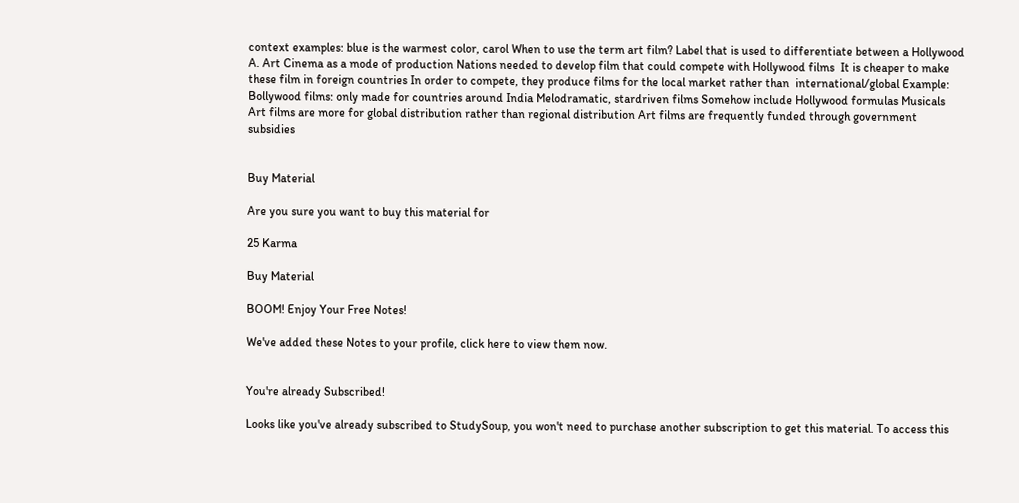context examples: blue is the warmest color, carol When to use the term art film? Label that is used to differentiate between a Hollywood A. Art Cinema as a mode of production Nations needed to develop film that could compete with Hollywood films  It is cheaper to make these film in foreign countries In order to compete, they produce films for the local market rather than  international/global Example: Bollywood films: only made for countries around India Melodramatic, stardriven films Somehow include Hollywood formulas Musicals  Art films are more for global distribution rather than regional distribution Art films are frequently funded through government subsidies


Buy Material

Are you sure you want to buy this material for

25 Karma

Buy Material

BOOM! Enjoy Your Free Notes!

We've added these Notes to your profile, click here to view them now.


You're already Subscribed!

Looks like you've already subscribed to StudySoup, you won't need to purchase another subscription to get this material. To access this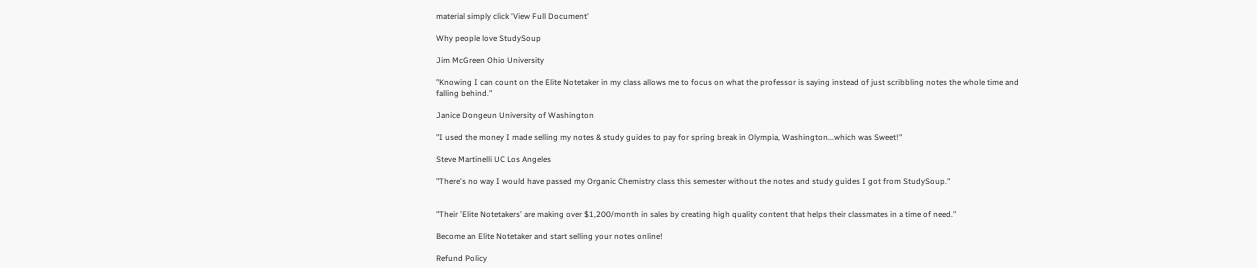material simply click 'View Full Document'

Why people love StudySoup

Jim McGreen Ohio University

"Knowing I can count on the Elite Notetaker in my class allows me to focus on what the professor is saying instead of just scribbling notes the whole time and falling behind."

Janice Dongeun University of Washington

"I used the money I made selling my notes & study guides to pay for spring break in Olympia, Washington...which was Sweet!"

Steve Martinelli UC Los Angeles

"There's no way I would have passed my Organic Chemistry class this semester without the notes and study guides I got from StudySoup."


"Their 'Elite Notetakers' are making over $1,200/month in sales by creating high quality content that helps their classmates in a time of need."

Become an Elite Notetaker and start selling your notes online!

Refund Policy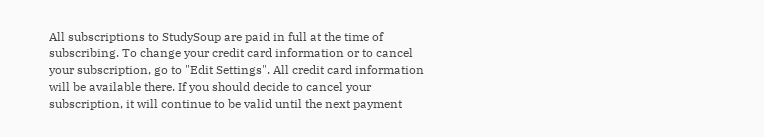All subscriptions to StudySoup are paid in full at the time of subscribing. To change your credit card information or to cancel your subscription, go to "Edit Settings". All credit card information will be available there. If you should decide to cancel your subscription, it will continue to be valid until the next payment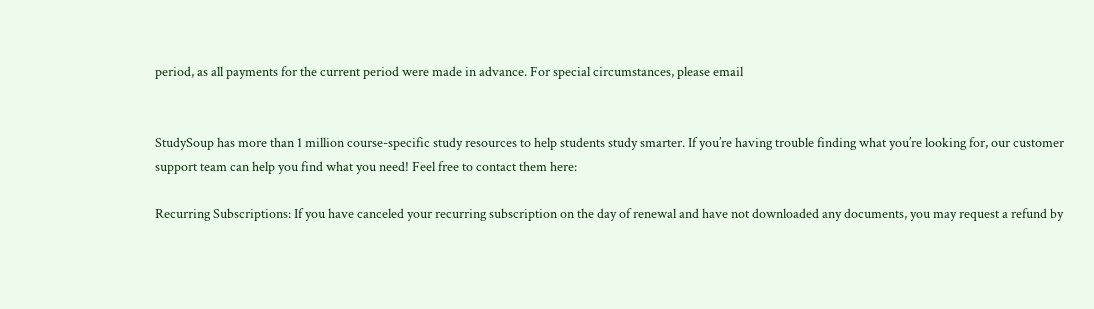period, as all payments for the current period were made in advance. For special circumstances, please email


StudySoup has more than 1 million course-specific study resources to help students study smarter. If you’re having trouble finding what you’re looking for, our customer support team can help you find what you need! Feel free to contact them here:

Recurring Subscriptions: If you have canceled your recurring subscription on the day of renewal and have not downloaded any documents, you may request a refund by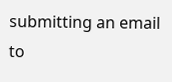submitting an email to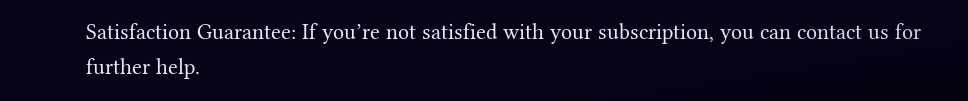Satisfaction Guarantee: If you’re not satisfied with your subscription, you can contact us for further help.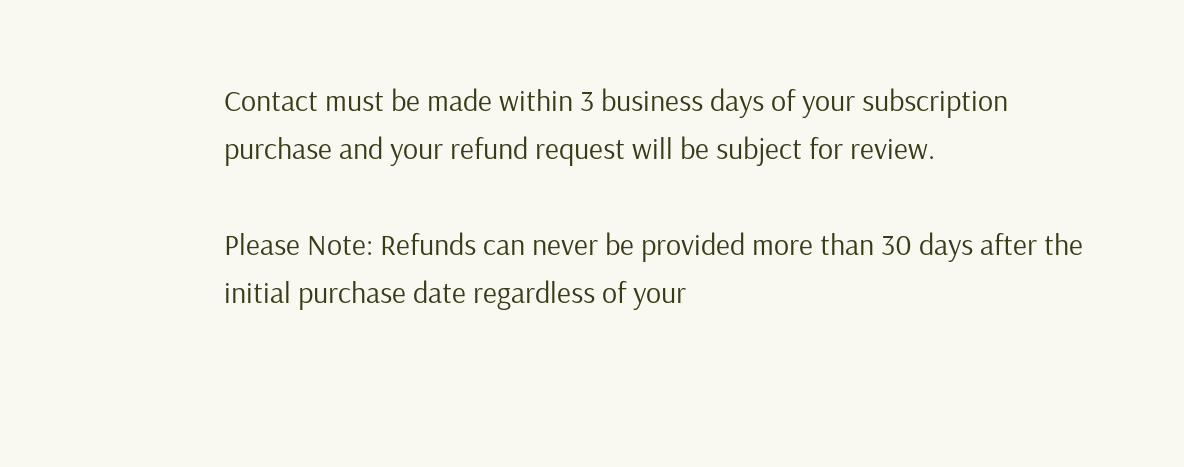Contact must be made within 3 business days of your subscription purchase and your refund request will be subject for review.

Please Note: Refunds can never be provided more than 30 days after the initial purchase date regardless of your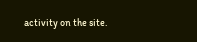activity on the site.